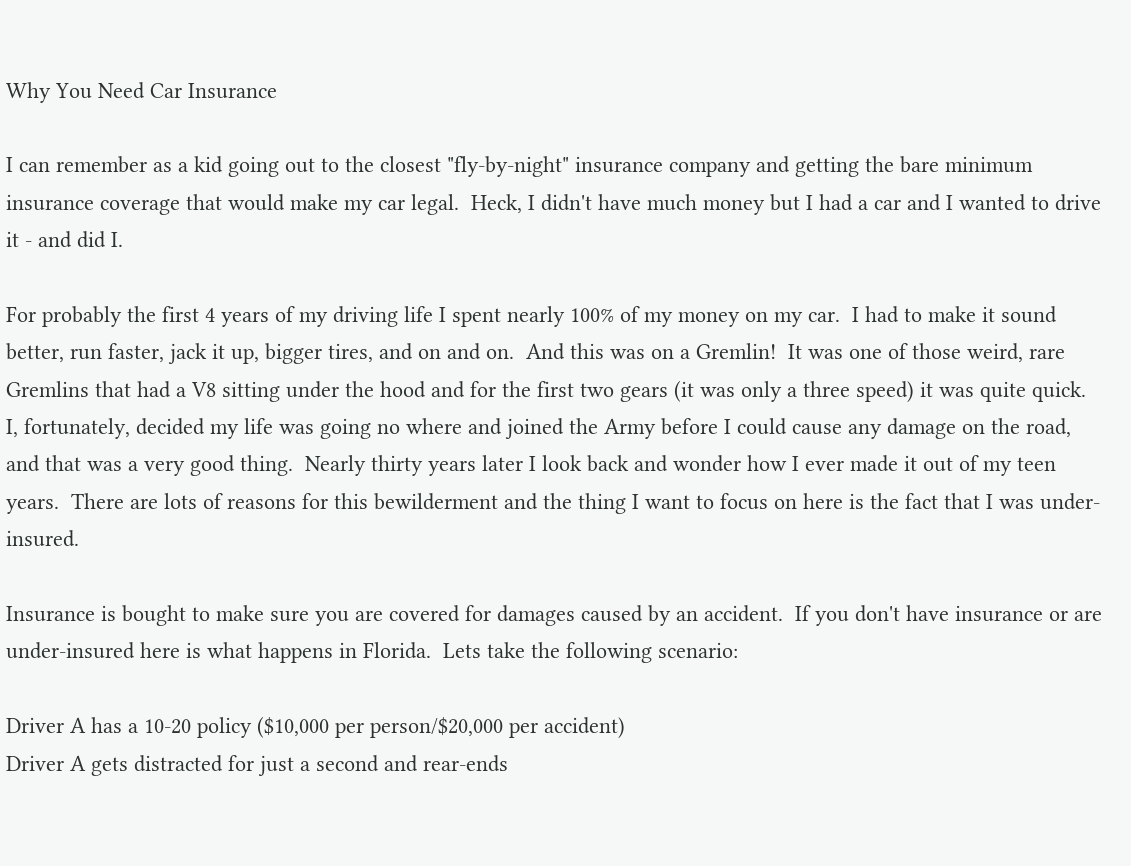Why You Need Car Insurance

I can remember as a kid going out to the closest "fly-by-night" insurance company and getting the bare minimum insurance coverage that would make my car legal.  Heck, I didn't have much money but I had a car and I wanted to drive it - and did I.

For probably the first 4 years of my driving life I spent nearly 100% of my money on my car.  I had to make it sound better, run faster, jack it up, bigger tires, and on and on.  And this was on a Gremlin!  It was one of those weird, rare Gremlins that had a V8 sitting under the hood and for the first two gears (it was only a three speed) it was quite quick.  I, fortunately, decided my life was going no where and joined the Army before I could cause any damage on the road, and that was a very good thing.  Nearly thirty years later I look back and wonder how I ever made it out of my teen years.  There are lots of reasons for this bewilderment and the thing I want to focus on here is the fact that I was under-insured.

Insurance is bought to make sure you are covered for damages caused by an accident.  If you don't have insurance or are under-insured here is what happens in Florida.  Lets take the following scenario:

Driver A has a 10-20 policy ($10,000 per person/$20,000 per accident)
Driver A gets distracted for just a second and rear-ends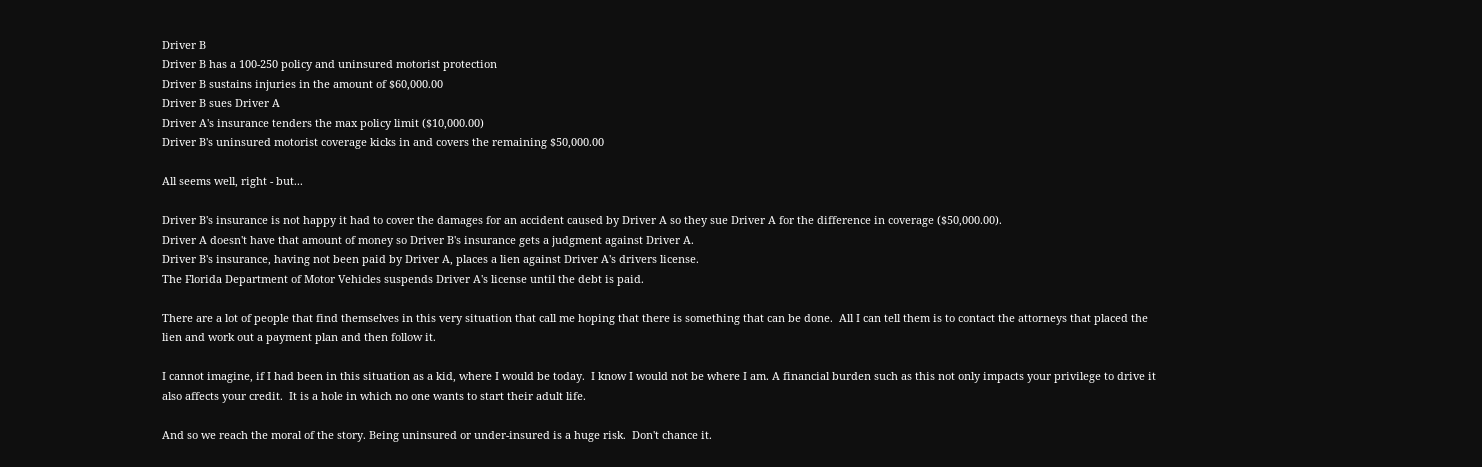Driver B
Driver B has a 100-250 policy and uninsured motorist protection
Driver B sustains injuries in the amount of $60,000.00
Driver B sues Driver A
Driver A's insurance tenders the max policy limit ($10,000.00)
Driver B's uninsured motorist coverage kicks in and covers the remaining $50,000.00

All seems well, right - but...

Driver B's insurance is not happy it had to cover the damages for an accident caused by Driver A so they sue Driver A for the difference in coverage ($50,000.00).
Driver A doesn't have that amount of money so Driver B's insurance gets a judgment against Driver A.
Driver B's insurance, having not been paid by Driver A, places a lien against Driver A's drivers license.
The Florida Department of Motor Vehicles suspends Driver A's license until the debt is paid.

There are a lot of people that find themselves in this very situation that call me hoping that there is something that can be done.  All I can tell them is to contact the attorneys that placed the lien and work out a payment plan and then follow it.

I cannot imagine, if I had been in this situation as a kid, where I would be today.  I know I would not be where I am. A financial burden such as this not only impacts your privilege to drive it also affects your credit.  It is a hole in which no one wants to start their adult life.

And so we reach the moral of the story. Being uninsured or under-insured is a huge risk.  Don't chance it.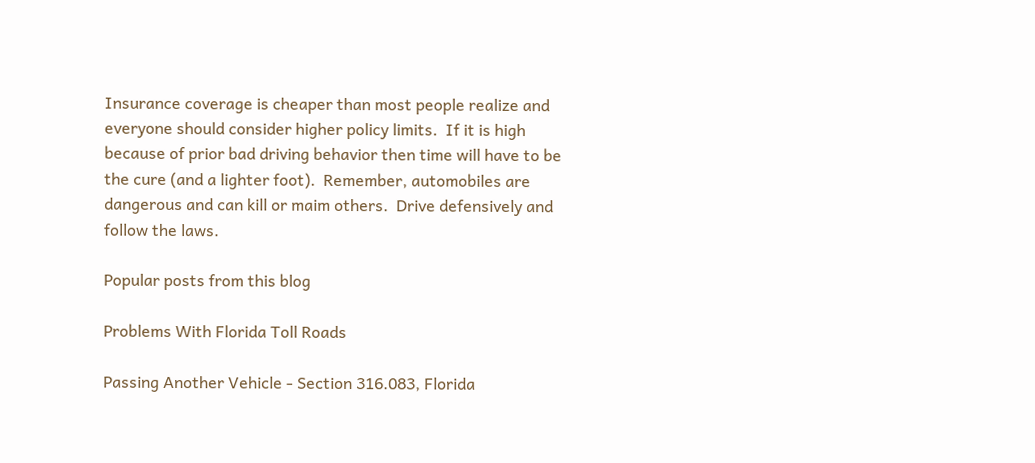Insurance coverage is cheaper than most people realize and everyone should consider higher policy limits.  If it is high because of prior bad driving behavior then time will have to be the cure (and a lighter foot).  Remember, automobiles are dangerous and can kill or maim others.  Drive defensively and follow the laws.

Popular posts from this blog

Problems With Florida Toll Roads

Passing Another Vehicle - Section 316.083, Florida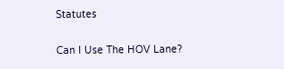Statutes

Can I Use The HOV Lane?